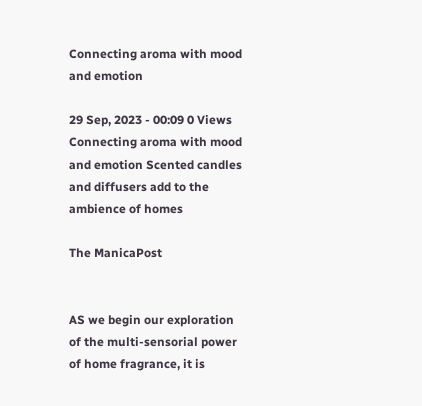Connecting aroma with mood and emotion

29 Sep, 2023 - 00:09 0 Views
Connecting aroma with mood and emotion Scented candles and diffusers add to the ambience of homes

The ManicaPost


AS we begin our exploration of the multi-sensorial power of home fragrance, it is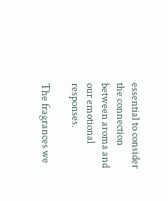essential to consider the connection between aroma and our emotional responses.

The fragrances we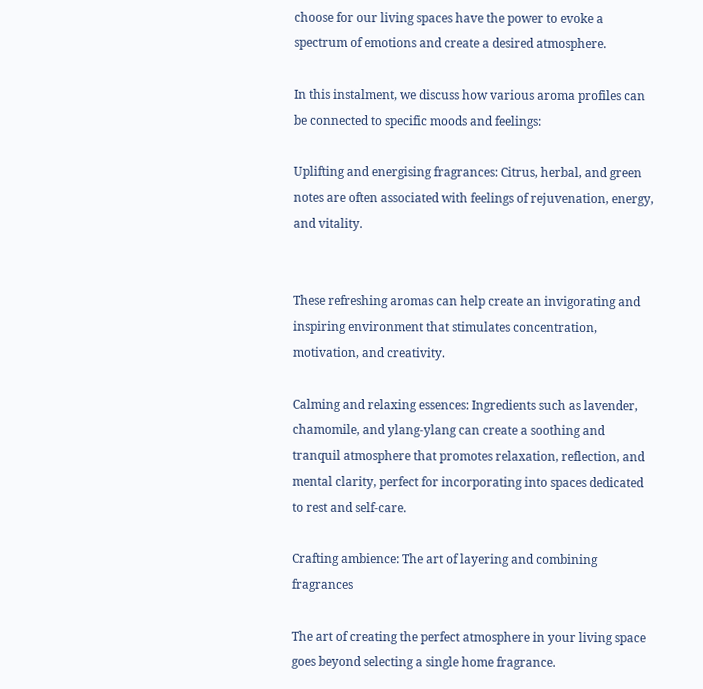choose for our living spaces have the power to evoke a spectrum of emotions and create a desired atmosphere.

In this instalment, we discuss how various aroma profiles can be connected to specific moods and feelings:

Uplifting and energising fragrances: Citrus, herbal, and green notes are often associated with feelings of rejuvenation, energy, and vitality.


These refreshing aromas can help create an invigorating and inspiring environment that stimulates concentration, motivation, and creativity.

Calming and relaxing essences: Ingredients such as lavender, chamomile, and ylang-ylang can create a soothing and tranquil atmosphere that promotes relaxation, reflection, and mental clarity, perfect for incorporating into spaces dedicated to rest and self-care.

Crafting ambience: The art of layering and combining fragrances

The art of creating the perfect atmosphere in your living space goes beyond selecting a single home fragrance.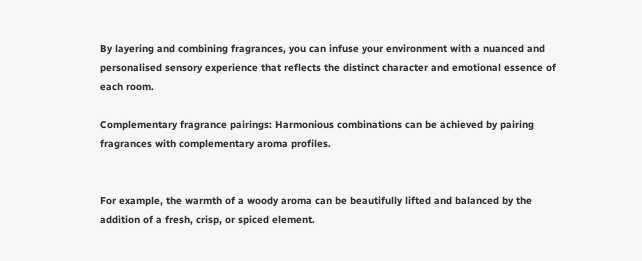By layering and combining fragrances, you can infuse your environment with a nuanced and personalised sensory experience that reflects the distinct character and emotional essence of each room.

Complementary fragrance pairings: Harmonious combinations can be achieved by pairing fragrances with complementary aroma profiles.


For example, the warmth of a woody aroma can be beautifully lifted and balanced by the addition of a fresh, crisp, or spiced element.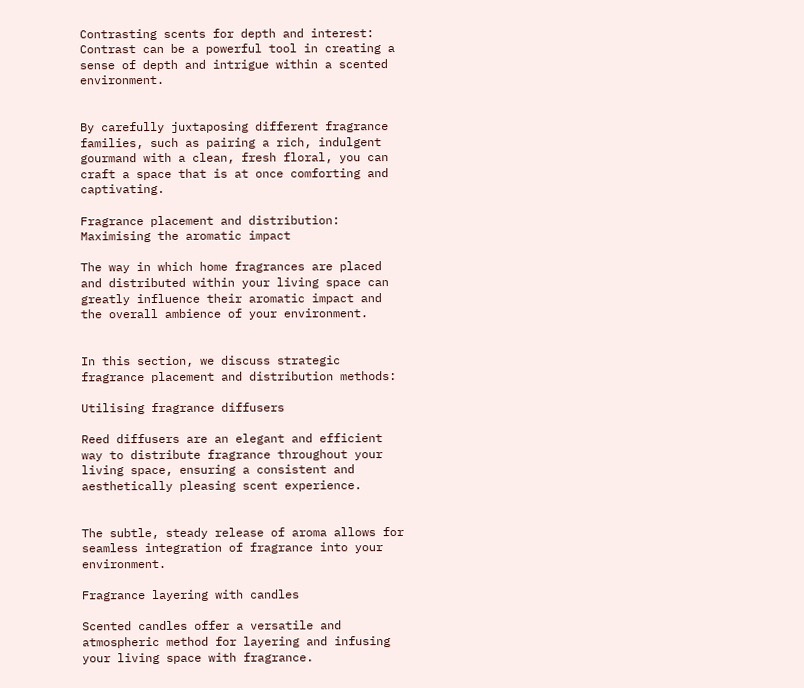Contrasting scents for depth and interest: Contrast can be a powerful tool in creating a sense of depth and intrigue within a scented environment.


By carefully juxtaposing different fragrance families, such as pairing a rich, indulgent gourmand with a clean, fresh floral, you can craft a space that is at once comforting and captivating.

Fragrance placement and distribution: Maximising the aromatic impact

The way in which home fragrances are placed and distributed within your living space can greatly influence their aromatic impact and the overall ambience of your environment.


In this section, we discuss strategic fragrance placement and distribution methods:

Utilising fragrance diffusers

Reed diffusers are an elegant and efficient way to distribute fragrance throughout your living space, ensuring a consistent and aesthetically pleasing scent experience.


The subtle, steady release of aroma allows for seamless integration of fragrance into your environment.

Fragrance layering with candles

Scented candles offer a versatile and atmospheric method for layering and infusing your living space with fragrance.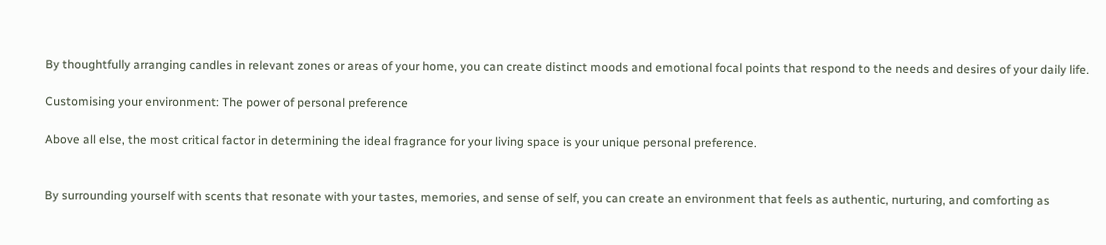By thoughtfully arranging candles in relevant zones or areas of your home, you can create distinct moods and emotional focal points that respond to the needs and desires of your daily life.

Customising your environment: The power of personal preference

Above all else, the most critical factor in determining the ideal fragrance for your living space is your unique personal preference.


By surrounding yourself with scents that resonate with your tastes, memories, and sense of self, you can create an environment that feels as authentic, nurturing, and comforting as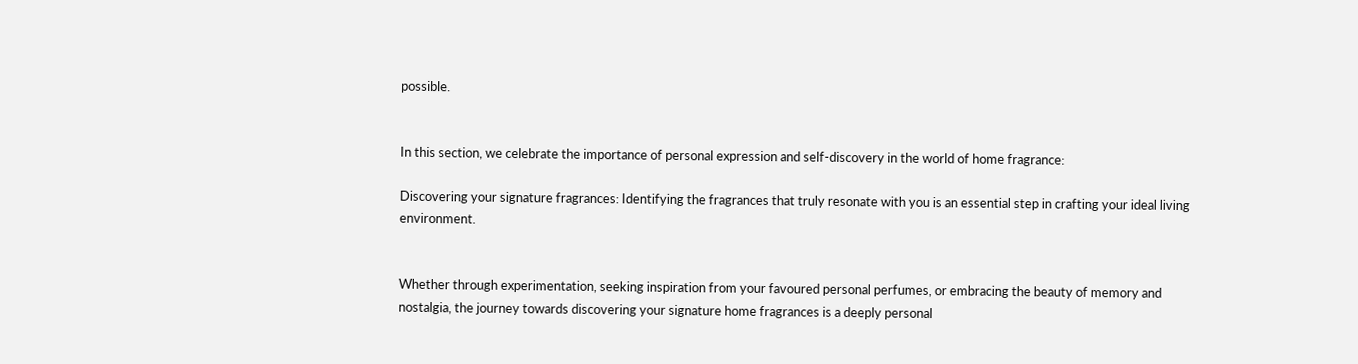possible.


In this section, we celebrate the importance of personal expression and self-discovery in the world of home fragrance:

Discovering your signature fragrances: Identifying the fragrances that truly resonate with you is an essential step in crafting your ideal living environment.


Whether through experimentation, seeking inspiration from your favoured personal perfumes, or embracing the beauty of memory and nostalgia, the journey towards discovering your signature home fragrances is a deeply personal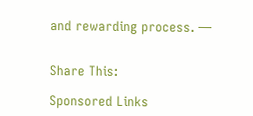and rewarding process. —


Share This:

Sponsored Links